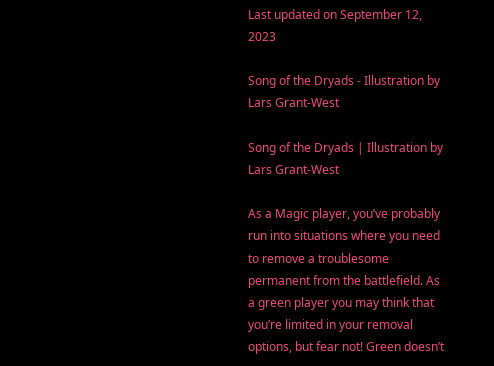Last updated on September 12, 2023

Song of the Dryads - Illustration by Lars Grant-West

Song of the Dryads | Illustration by Lars Grant-West

As a Magic player, you’ve probably run into situations where you need to remove a troublesome permanent from the battlefield. As a green player you may think that you’re limited in your removal options, but fear not! Green doesn’t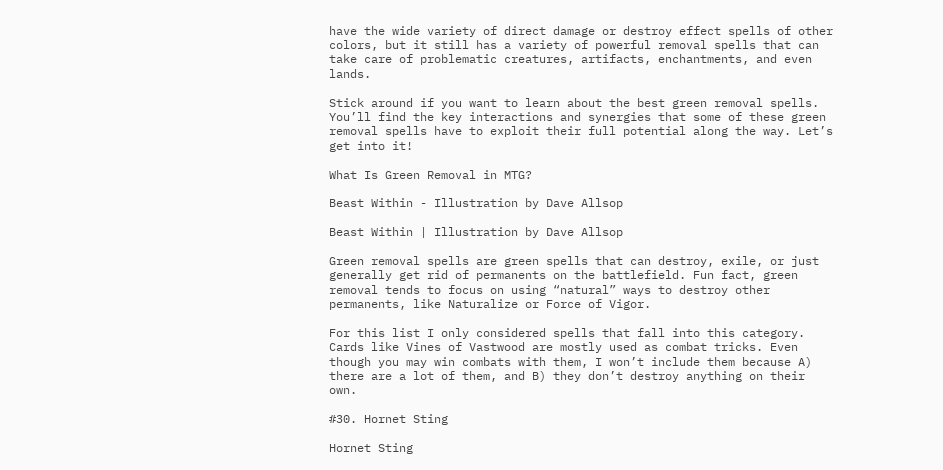have the wide variety of direct damage or destroy effect spells of other colors, but it still has a variety of powerful removal spells that can take care of problematic creatures, artifacts, enchantments, and even lands.

Stick around if you want to learn about the best green removal spells. You’ll find the key interactions and synergies that some of these green removal spells have to exploit their full potential along the way. Let’s get into it!

What Is Green Removal in MTG?

Beast Within - Illustration by Dave Allsop

Beast Within | Illustration by Dave Allsop

Green removal spells are green spells that can destroy, exile, or just generally get rid of permanents on the battlefield. Fun fact, green removal tends to focus on using “natural” ways to destroy other permanents, like Naturalize or Force of Vigor.

For this list I only considered spells that fall into this category. Cards like Vines of Vastwood are mostly used as combat tricks. Even though you may win combats with them, I won’t include them because A) there are a lot of them, and B) they don’t destroy anything on their own.

#30. Hornet Sting

Hornet Sting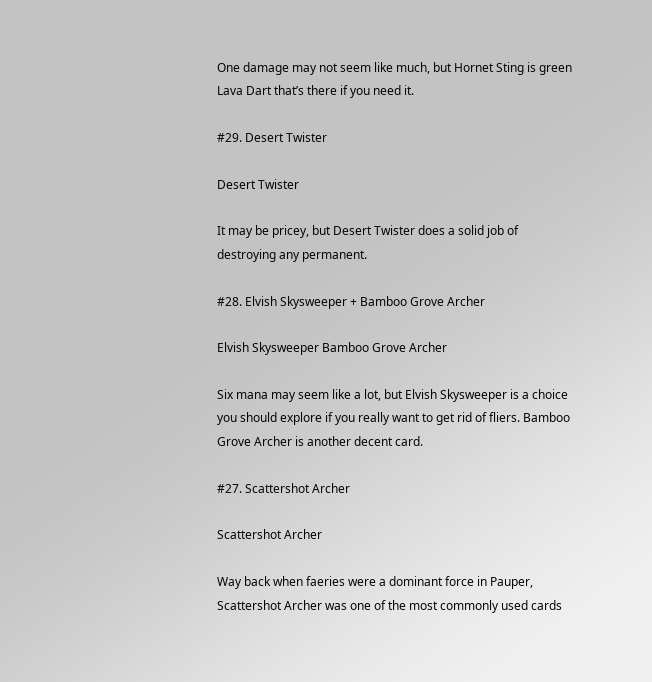One damage may not seem like much, but Hornet Sting is green Lava Dart that’s there if you need it.

#29. Desert Twister

Desert Twister

It may be pricey, but Desert Twister does a solid job of destroying any permanent.

#28. Elvish Skysweeper + Bamboo Grove Archer

Elvish Skysweeper Bamboo Grove Archer

Six mana may seem like a lot, but Elvish Skysweeper is a choice you should explore if you really want to get rid of fliers. Bamboo Grove Archer is another decent card.

#27. Scattershot Archer

Scattershot Archer

Way back when faeries were a dominant force in Pauper, Scattershot Archer was one of the most commonly used cards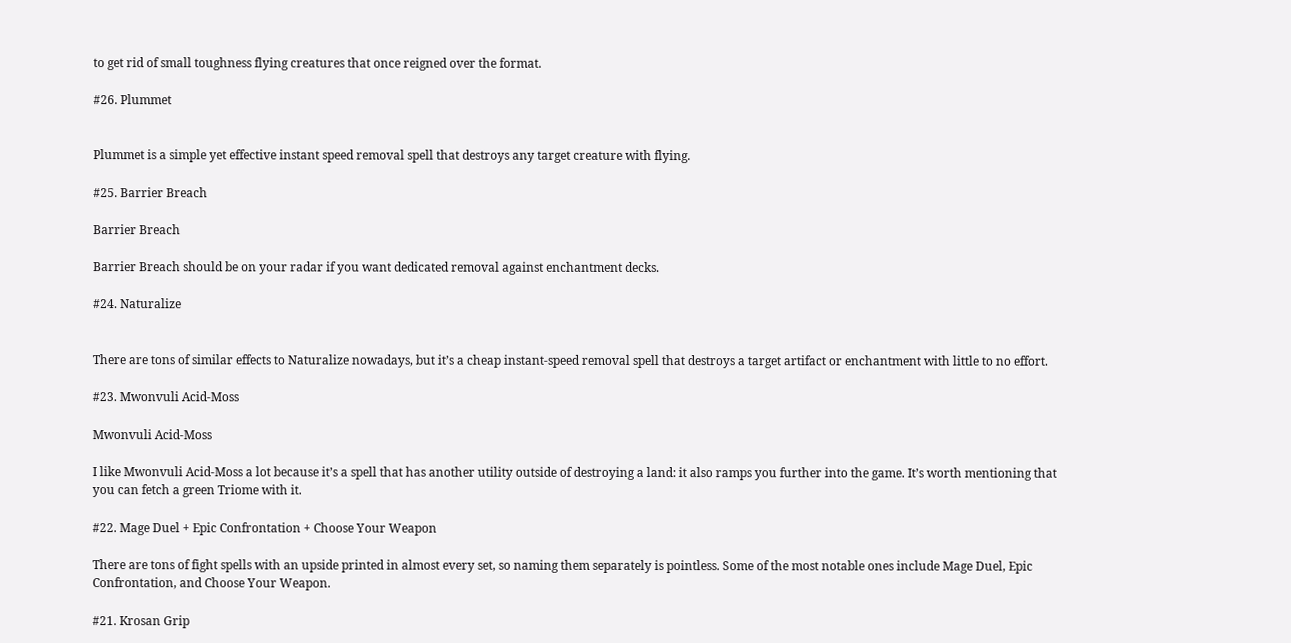to get rid of small toughness flying creatures that once reigned over the format.

#26. Plummet


Plummet is a simple yet effective instant speed removal spell that destroys any target creature with flying.

#25. Barrier Breach

Barrier Breach

Barrier Breach should be on your radar if you want dedicated removal against enchantment decks.

#24. Naturalize


There are tons of similar effects to Naturalize nowadays, but it’s a cheap instant-speed removal spell that destroys a target artifact or enchantment with little to no effort.

#23. Mwonvuli Acid-Moss

Mwonvuli Acid-Moss

I like Mwonvuli Acid-Moss a lot because it’s a spell that has another utility outside of destroying a land: it also ramps you further into the game. It’s worth mentioning that you can fetch a green Triome with it.

#22. Mage Duel + Epic Confrontation + Choose Your Weapon

There are tons of fight spells with an upside printed in almost every set, so naming them separately is pointless. Some of the most notable ones include Mage Duel, Epic Confrontation, and Choose Your Weapon.

#21. Krosan Grip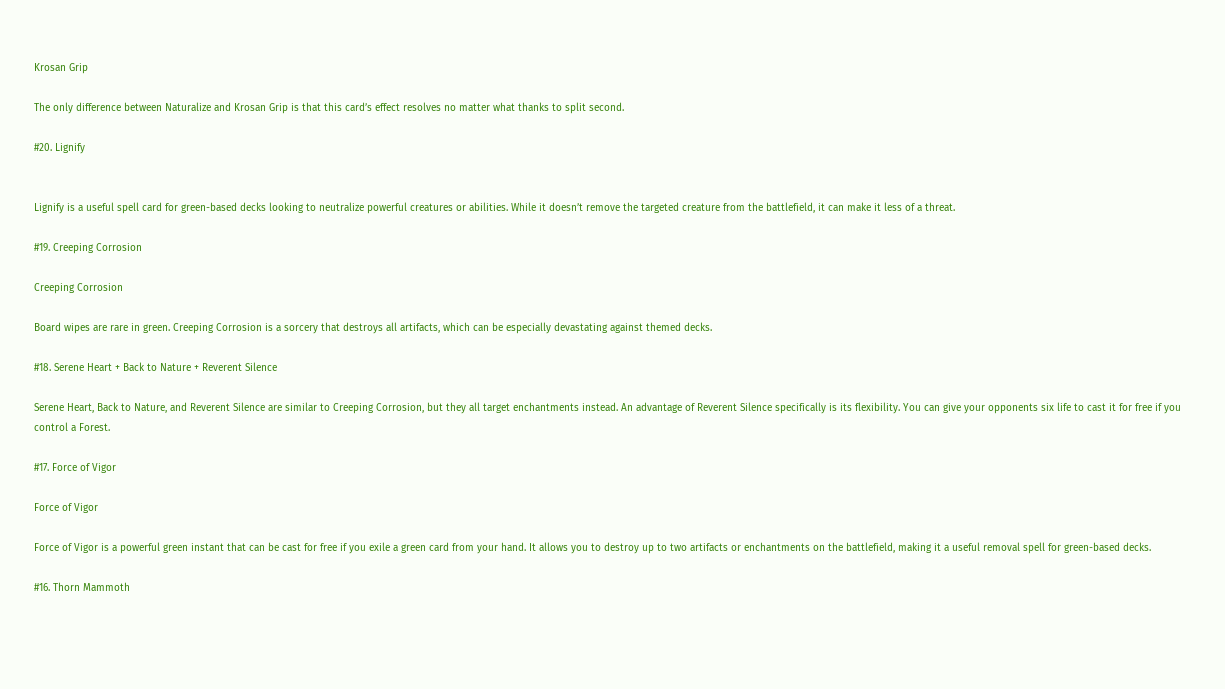Krosan Grip

The only difference between Naturalize and Krosan Grip is that this card’s effect resolves no matter what thanks to split second.

#20. Lignify


Lignify is a useful spell card for green-based decks looking to neutralize powerful creatures or abilities. While it doesn’t remove the targeted creature from the battlefield, it can make it less of a threat.

#19. Creeping Corrosion

Creeping Corrosion

Board wipes are rare in green. Creeping Corrosion is a sorcery that destroys all artifacts, which can be especially devastating against themed decks.

#18. Serene Heart + Back to Nature + Reverent Silence

Serene Heart, Back to Nature, and Reverent Silence are similar to Creeping Corrosion, but they all target enchantments instead. An advantage of Reverent Silence specifically is its flexibility. You can give your opponents six life to cast it for free if you control a Forest.

#17. Force of Vigor

Force of Vigor

Force of Vigor is a powerful green instant that can be cast for free if you exile a green card from your hand. It allows you to destroy up to two artifacts or enchantments on the battlefield, making it a useful removal spell for green-based decks.

#16. Thorn Mammoth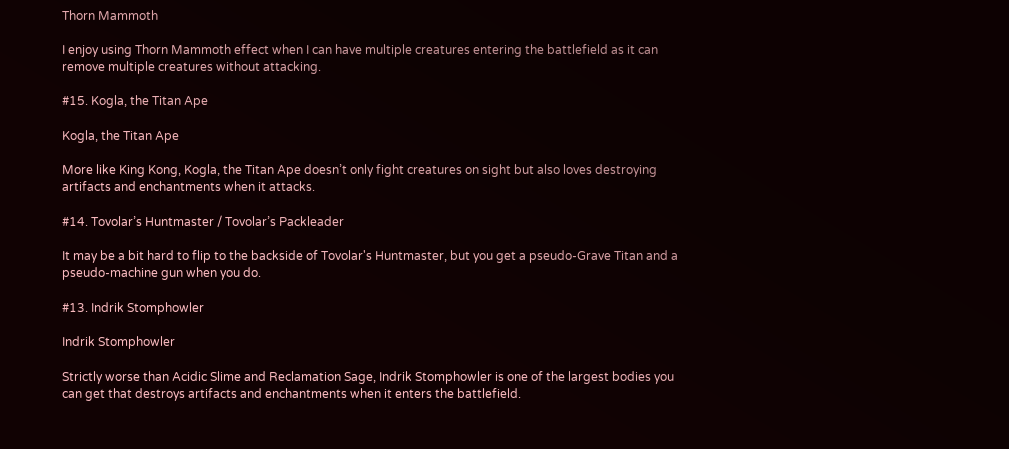Thorn Mammoth

I enjoy using Thorn Mammoth effect when I can have multiple creatures entering the battlefield as it can remove multiple creatures without attacking.

#15. Kogla, the Titan Ape

Kogla, the Titan Ape

More like King Kong, Kogla, the Titan Ape doesn’t only fight creatures on sight but also loves destroying artifacts and enchantments when it attacks.

#14. Tovolar’s Huntmaster / Tovolar’s Packleader

It may be a bit hard to flip to the backside of Tovolar's Huntmaster, but you get a pseudo-Grave Titan and a pseudo-machine gun when you do.

#13. Indrik Stomphowler

Indrik Stomphowler

Strictly worse than Acidic Slime and Reclamation Sage, Indrik Stomphowler is one of the largest bodies you can get that destroys artifacts and enchantments when it enters the battlefield.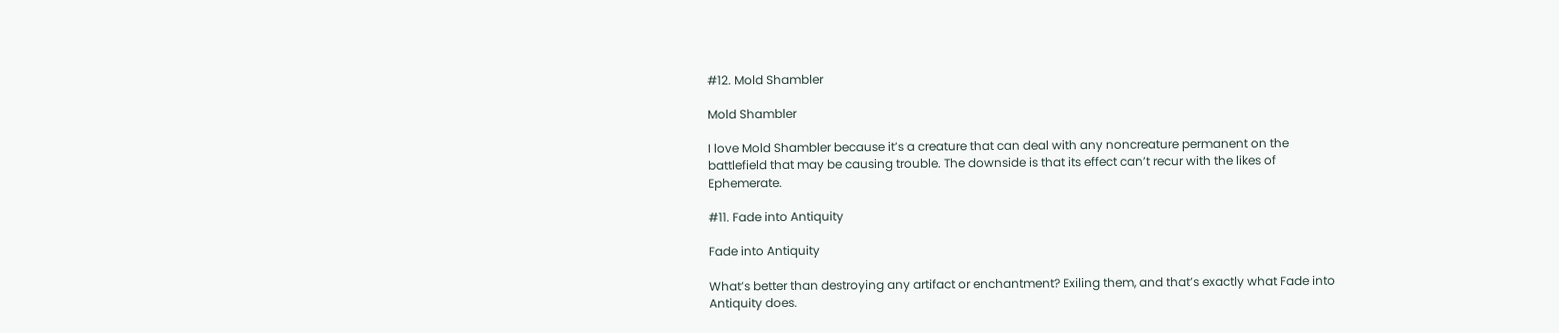#12. Mold Shambler

Mold Shambler

I love Mold Shambler because it’s a creature that can deal with any noncreature permanent on the battlefield that may be causing trouble. The downside is that its effect can’t recur with the likes of Ephemerate.

#11. Fade into Antiquity

Fade into Antiquity

What’s better than destroying any artifact or enchantment? Exiling them, and that’s exactly what Fade into Antiquity does.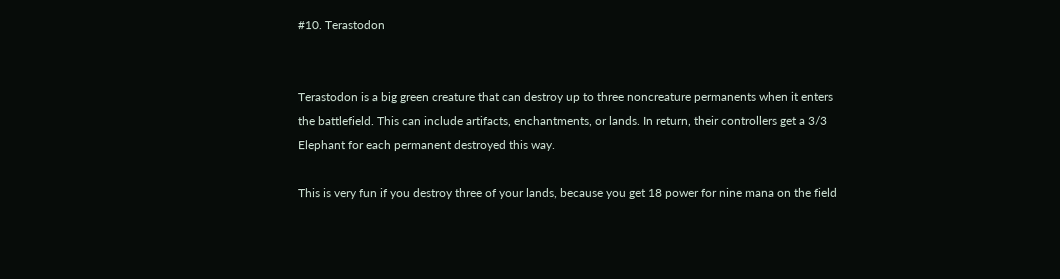#10. Terastodon


Terastodon is a big green creature that can destroy up to three noncreature permanents when it enters the battlefield. This can include artifacts, enchantments, or lands. In return, their controllers get a 3/3 Elephant for each permanent destroyed this way.

This is very fun if you destroy three of your lands, because you get 18 power for nine mana on the field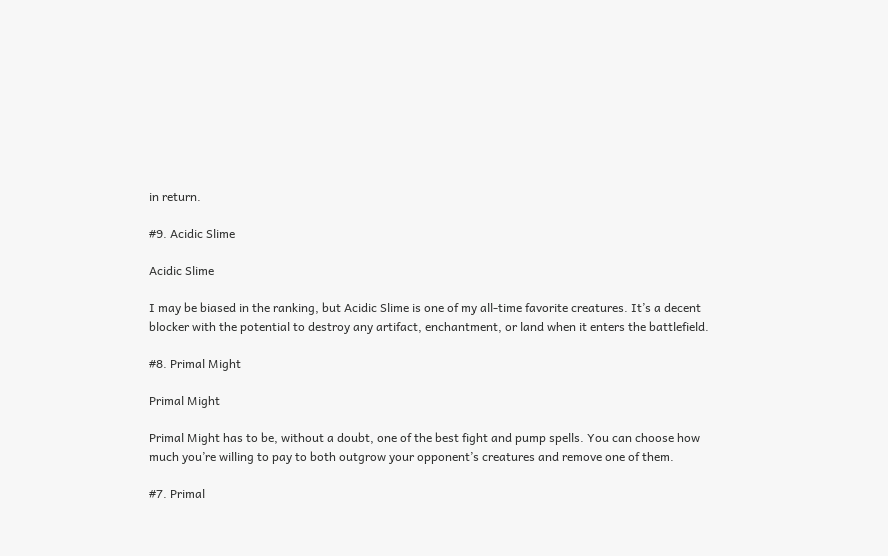in return.

#9. Acidic Slime

Acidic Slime

I may be biased in the ranking, but Acidic Slime is one of my all-time favorite creatures. It’s a decent blocker with the potential to destroy any artifact, enchantment, or land when it enters the battlefield.

#8. Primal Might

Primal Might

Primal Might has to be, without a doubt, one of the best fight and pump spells. You can choose how much you’re willing to pay to both outgrow your opponent’s creatures and remove one of them.

#7. Primal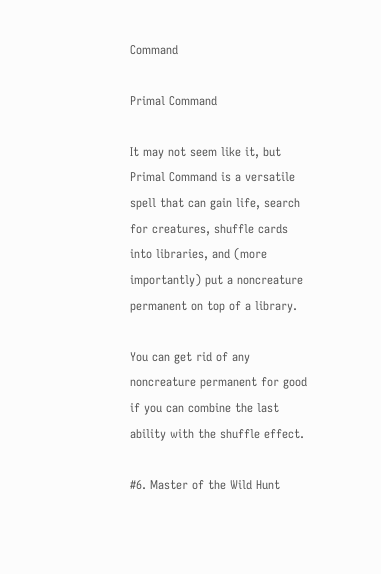Command

Primal Command

It may not seem like it, but Primal Command is a versatile spell that can gain life, search for creatures, shuffle cards into libraries, and (more importantly) put a noncreature permanent on top of a library.

You can get rid of any noncreature permanent for good if you can combine the last ability with the shuffle effect.

#6. Master of the Wild Hunt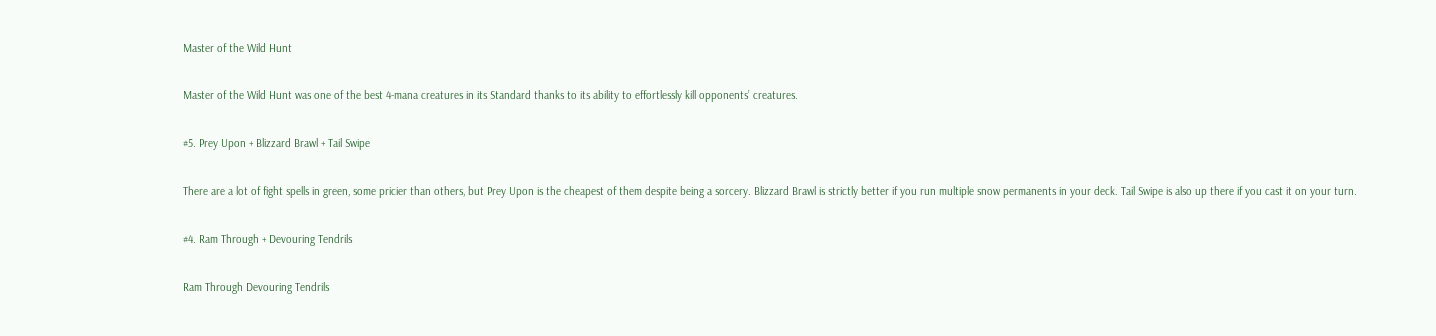Master of the Wild Hunt

Master of the Wild Hunt was one of the best 4-mana creatures in its Standard thanks to its ability to effortlessly kill opponents’ creatures.

#5. Prey Upon + Blizzard Brawl + Tail Swipe

There are a lot of fight spells in green, some pricier than others, but Prey Upon is the cheapest of them despite being a sorcery. Blizzard Brawl is strictly better if you run multiple snow permanents in your deck. Tail Swipe is also up there if you cast it on your turn.

#4. Ram Through + Devouring Tendrils

Ram Through Devouring Tendrils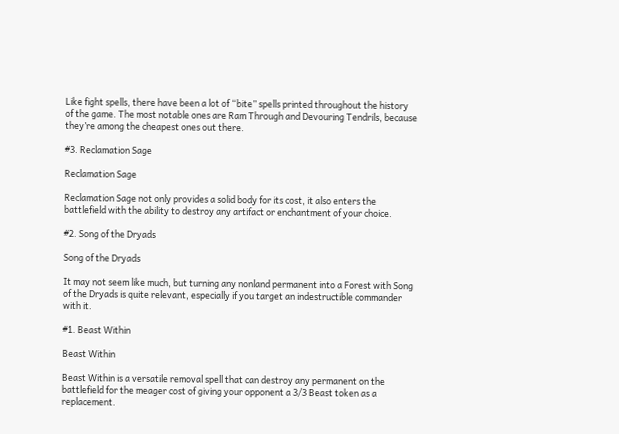Like fight spells, there have been a lot of “bite” spells printed throughout the history of the game. The most notable ones are Ram Through and Devouring Tendrils, because they’re among the cheapest ones out there.

#3. Reclamation Sage

Reclamation Sage

Reclamation Sage not only provides a solid body for its cost, it also enters the battlefield with the ability to destroy any artifact or enchantment of your choice.

#2. Song of the Dryads

Song of the Dryads

It may not seem like much, but turning any nonland permanent into a Forest with Song of the Dryads is quite relevant, especially if you target an indestructible commander with it.

#1. Beast Within

Beast Within

Beast Within is a versatile removal spell that can destroy any permanent on the battlefield for the meager cost of giving your opponent a 3/3 Beast token as a replacement.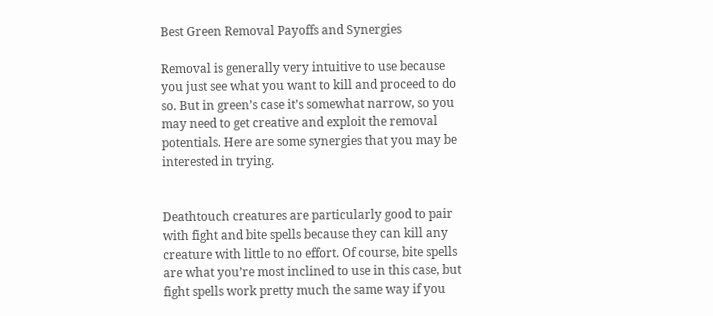Best Green Removal Payoffs and Synergies

Removal is generally very intuitive to use because you just see what you want to kill and proceed to do so. But in green’s case it’s somewhat narrow, so you may need to get creative and exploit the removal potentials. Here are some synergies that you may be interested in trying.


Deathtouch creatures are particularly good to pair with fight and bite spells because they can kill any creature with little to no effort. Of course, bite spells are what you’re most inclined to use in this case, but fight spells work pretty much the same way if you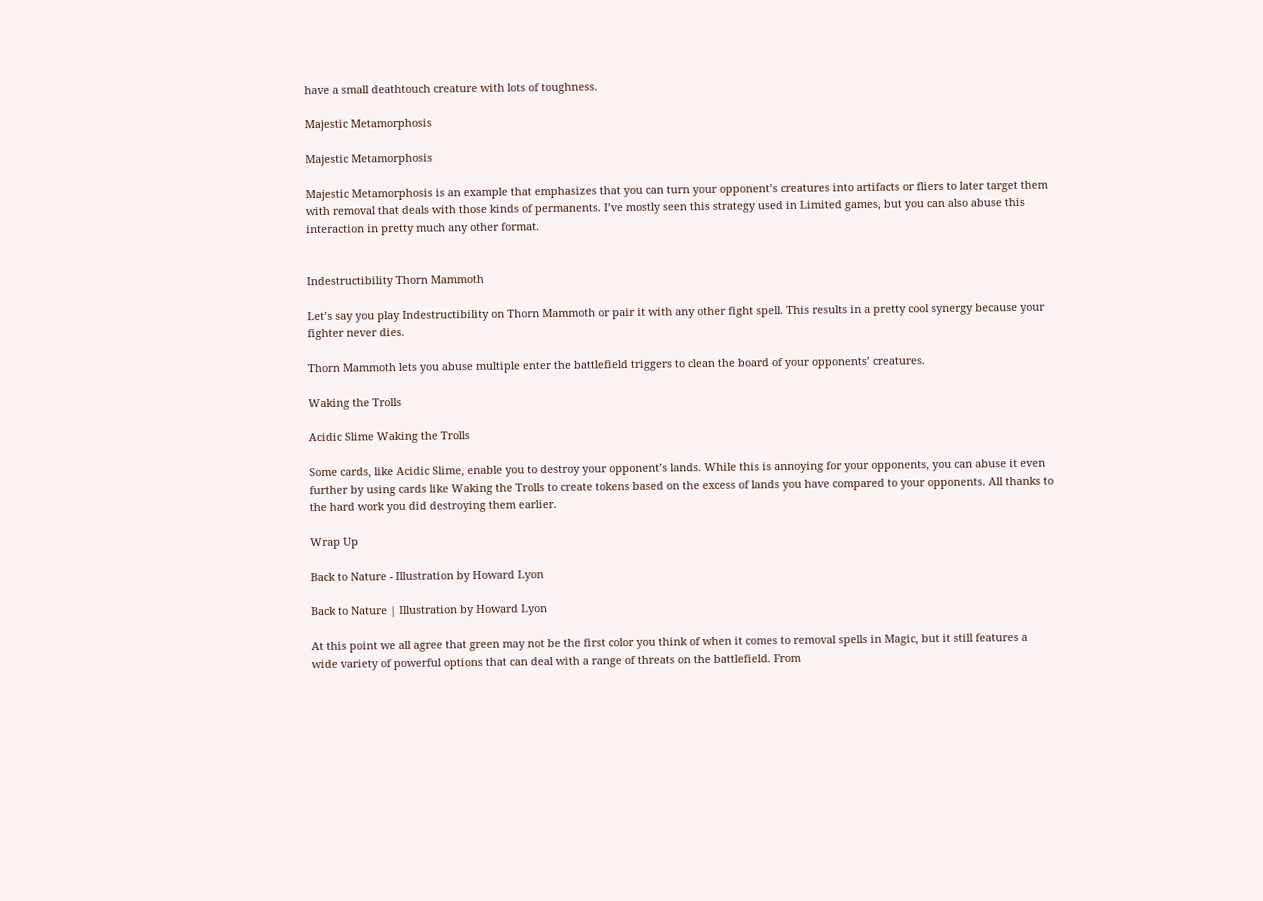have a small deathtouch creature with lots of toughness.

Majestic Metamorphosis

Majestic Metamorphosis

Majestic Metamorphosis is an example that emphasizes that you can turn your opponent’s creatures into artifacts or fliers to later target them with removal that deals with those kinds of permanents. I’ve mostly seen this strategy used in Limited games, but you can also abuse this interaction in pretty much any other format.


Indestructibility Thorn Mammoth

Let’s say you play Indestructibility on Thorn Mammoth or pair it with any other fight spell. This results in a pretty cool synergy because your fighter never dies.

Thorn Mammoth lets you abuse multiple enter the battlefield triggers to clean the board of your opponents’ creatures.

Waking the Trolls

Acidic Slime Waking the Trolls

Some cards, like Acidic Slime, enable you to destroy your opponent’s lands. While this is annoying for your opponents, you can abuse it even further by using cards like Waking the Trolls to create tokens based on the excess of lands you have compared to your opponents. All thanks to the hard work you did destroying them earlier.

Wrap Up

Back to Nature - Illustration by Howard Lyon

Back to Nature | Illustration by Howard Lyon

At this point we all agree that green may not be the first color you think of when it comes to removal spells in Magic, but it still features a wide variety of powerful options that can deal with a range of threats on the battlefield. From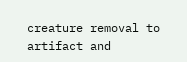creature removal to artifact and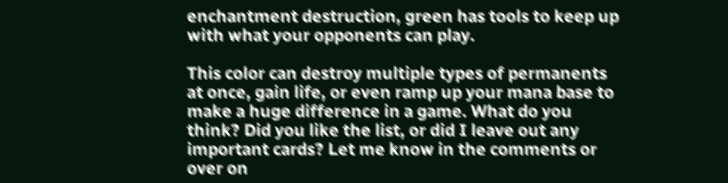enchantment destruction, green has tools to keep up with what your opponents can play.

This color can destroy multiple types of permanents at once, gain life, or even ramp up your mana base to make a huge difference in a game. What do you think? Did you like the list, or did I leave out any important cards? Let me know in the comments or over on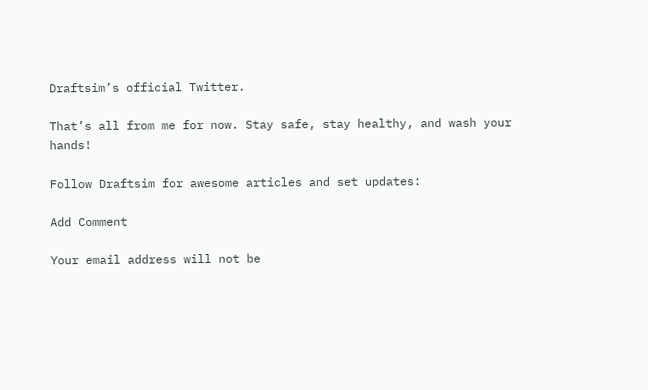Draftsim’s official Twitter.

That’s all from me for now. Stay safe, stay healthy, and wash your hands!

Follow Draftsim for awesome articles and set updates:

Add Comment

Your email address will not be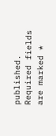published. Required fields are marked *